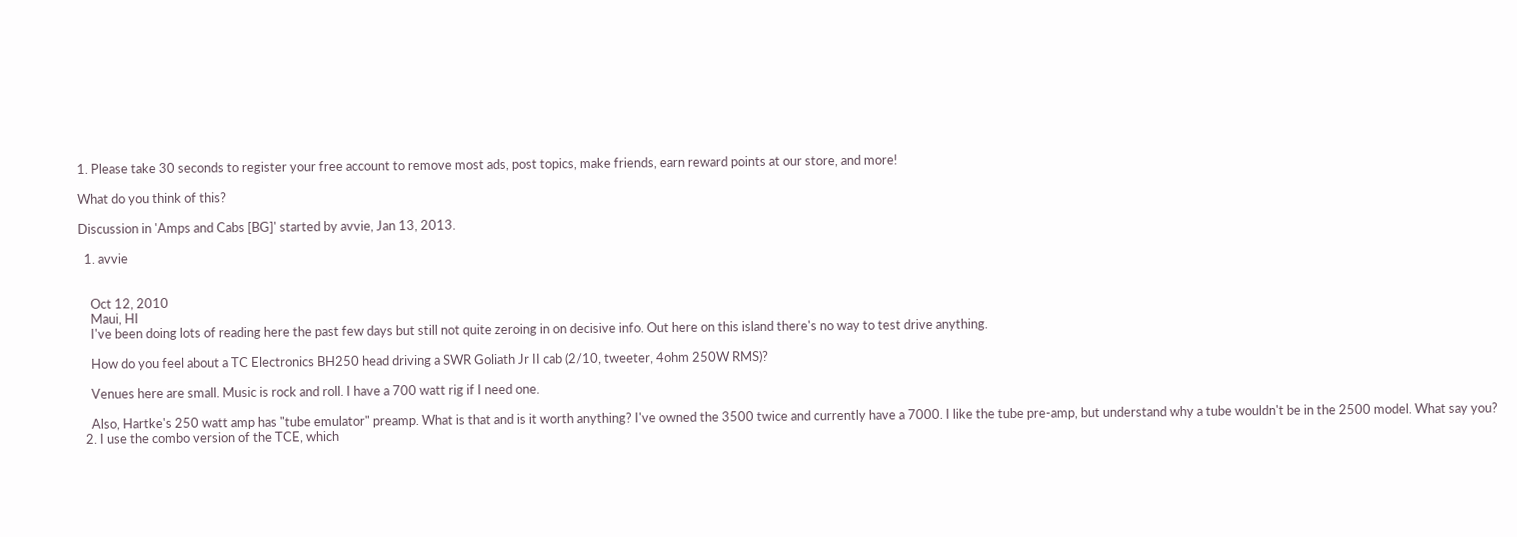1. Please take 30 seconds to register your free account to remove most ads, post topics, make friends, earn reward points at our store, and more!

What do you think of this?

Discussion in 'Amps and Cabs [BG]' started by avvie, Jan 13, 2013.

  1. avvie


    Oct 12, 2010
    Maui, HI
    I've been doing lots of reading here the past few days but still not quite zeroing in on decisive info. Out here on this island there's no way to test drive anything.

    How do you feel about a TC Electronics BH250 head driving a SWR Goliath Jr II cab (2/10, tweeter, 4ohm 250W RMS)?

    Venues here are small. Music is rock and roll. I have a 700 watt rig if I need one.

    Also, Hartke's 250 watt amp has "tube emulator" preamp. What is that and is it worth anything? I've owned the 3500 twice and currently have a 7000. I like the tube pre-amp, but understand why a tube wouldn't be in the 2500 model. What say you?
  2. I use the combo version of the TCE, which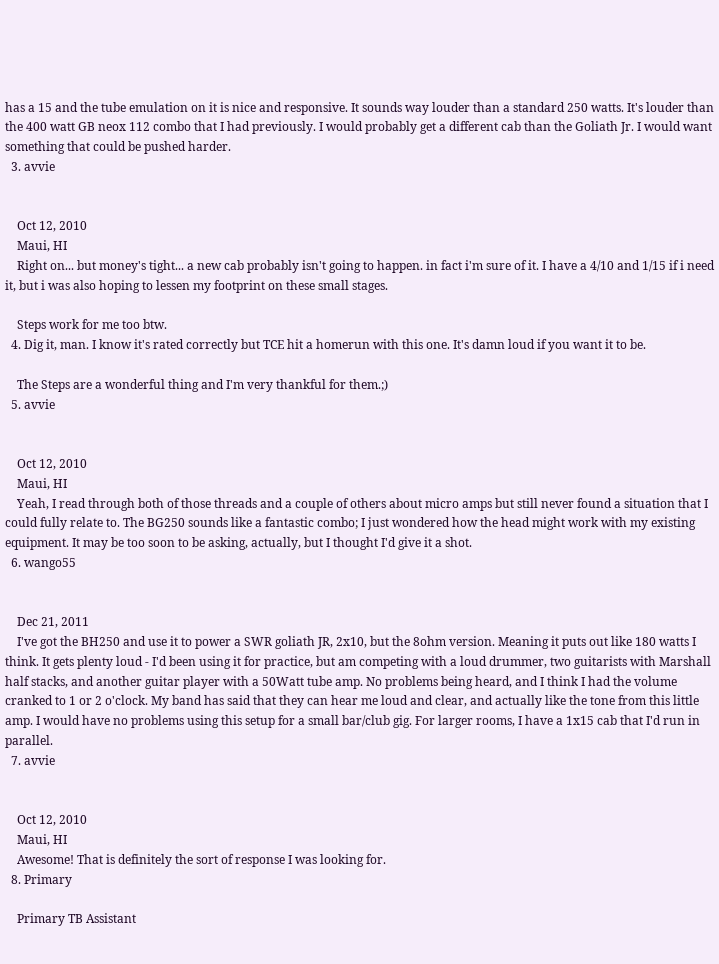has a 15 and the tube emulation on it is nice and responsive. It sounds way louder than a standard 250 watts. It's louder than the 400 watt GB neox 112 combo that I had previously. I would probably get a different cab than the Goliath Jr. I would want something that could be pushed harder.
  3. avvie


    Oct 12, 2010
    Maui, HI
    Right on... but money's tight... a new cab probably isn't going to happen. in fact i'm sure of it. I have a 4/10 and 1/15 if i need it, but i was also hoping to lessen my footprint on these small stages.

    Steps work for me too btw.
  4. Dig it, man. I know it's rated correctly but TCE hit a homerun with this one. It's damn loud if you want it to be.

    The Steps are a wonderful thing and I'm very thankful for them.;)
  5. avvie


    Oct 12, 2010
    Maui, HI
    Yeah, I read through both of those threads and a couple of others about micro amps but still never found a situation that I could fully relate to. The BG250 sounds like a fantastic combo; I just wondered how the head might work with my existing equipment. It may be too soon to be asking, actually, but I thought I'd give it a shot.
  6. wango55


    Dec 21, 2011
    I've got the BH250 and use it to power a SWR goliath JR, 2x10, but the 8ohm version. Meaning it puts out like 180 watts I think. It gets plenty loud - I'd been using it for practice, but am competing with a loud drummer, two guitarists with Marshall half stacks, and another guitar player with a 50Watt tube amp. No problems being heard, and I think I had the volume cranked to 1 or 2 o'clock. My band has said that they can hear me loud and clear, and actually like the tone from this little amp. I would have no problems using this setup for a small bar/club gig. For larger rooms, I have a 1x15 cab that I'd run in parallel.
  7. avvie


    Oct 12, 2010
    Maui, HI
    Awesome! That is definitely the sort of response I was looking for.
  8. Primary

    Primary TB Assistant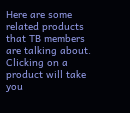Here are some related products that TB members are talking about. Clicking on a product will take you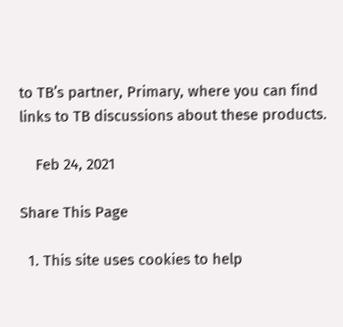to TB’s partner, Primary, where you can find links to TB discussions about these products.

    Feb 24, 2021

Share This Page

  1. This site uses cookies to help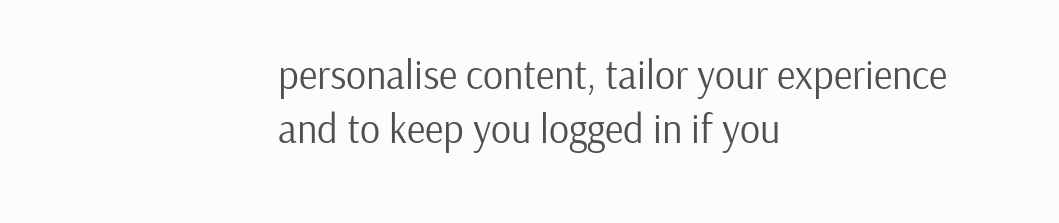personalise content, tailor your experience and to keep you logged in if you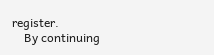register.
    By continuing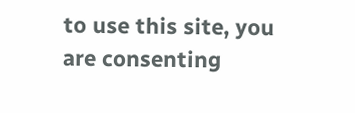to use this site, you are consenting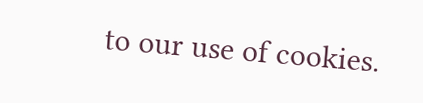to our use of cookies.